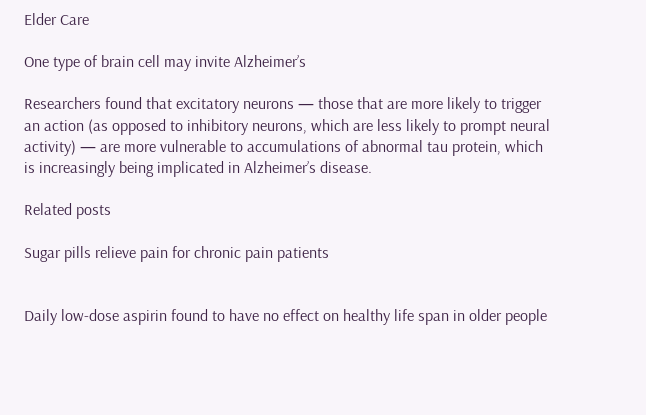Elder Care

One type of brain cell may invite Alzheimer’s

Researchers found that excitatory neurons — those that are more likely to trigger an action (as opposed to inhibitory neurons, which are less likely to prompt neural activity) — are more vulnerable to accumulations of abnormal tau protein, which is increasingly being implicated in Alzheimer’s disease.

Related posts

Sugar pills relieve pain for chronic pain patients


Daily low-dose aspirin found to have no effect on healthy life span in older people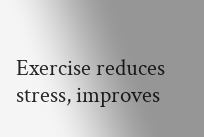Exercise reduces stress, improves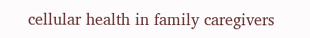cellular health in family caregivers